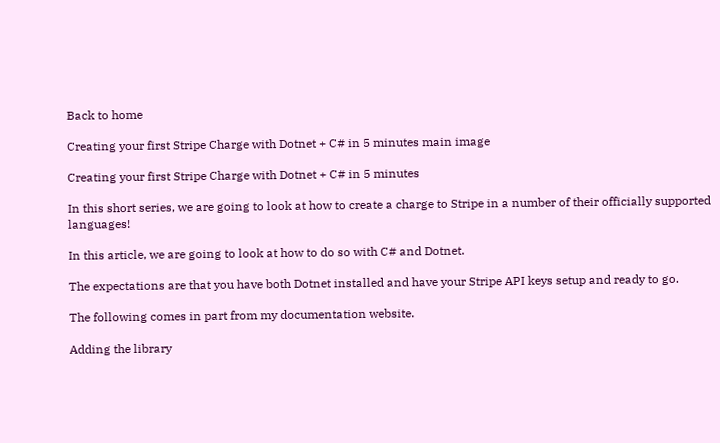Back to home

Creating your first Stripe Charge with Dotnet + C# in 5 minutes main image

Creating your first Stripe Charge with Dotnet + C# in 5 minutes

In this short series, we are going to look at how to create a charge to Stripe in a number of their officially supported languages!

In this article, we are going to look at how to do so with C# and Dotnet.

The expectations are that you have both Dotnet installed and have your Stripe API keys setup and ready to go.

The following comes in part from my documentation website.

Adding the library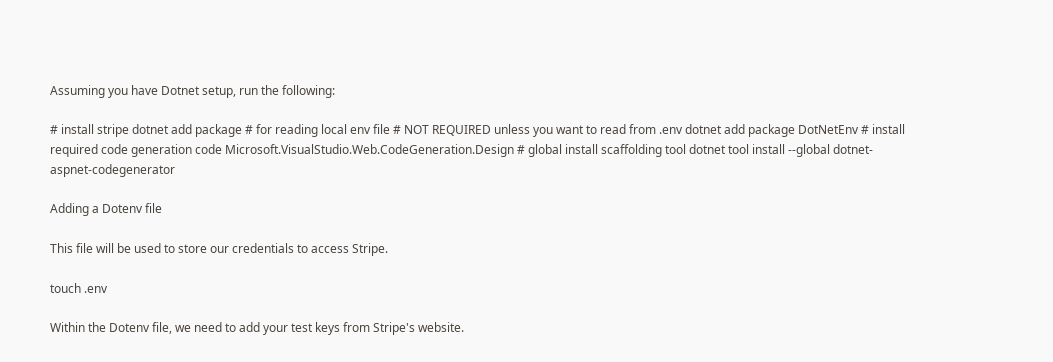Assuming you have Dotnet setup, run the following:

# install stripe dotnet add package # for reading local env file # NOT REQUIRED unless you want to read from .env dotnet add package DotNetEnv # install required code generation code Microsoft.VisualStudio.Web.CodeGeneration.Design # global install scaffolding tool dotnet tool install --global dotnet-aspnet-codegenerator

Adding a Dotenv file

This file will be used to store our credentials to access Stripe.

touch .env

Within the Dotenv file, we need to add your test keys from Stripe's website.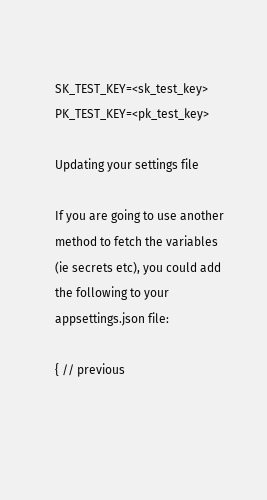SK_TEST_KEY=<sk_test_key> PK_TEST_KEY=<pk_test_key>

Updating your settings file

If you are going to use another method to fetch the variables (ie secrets etc), you could add the following to your appsettings.json file:

{ // previous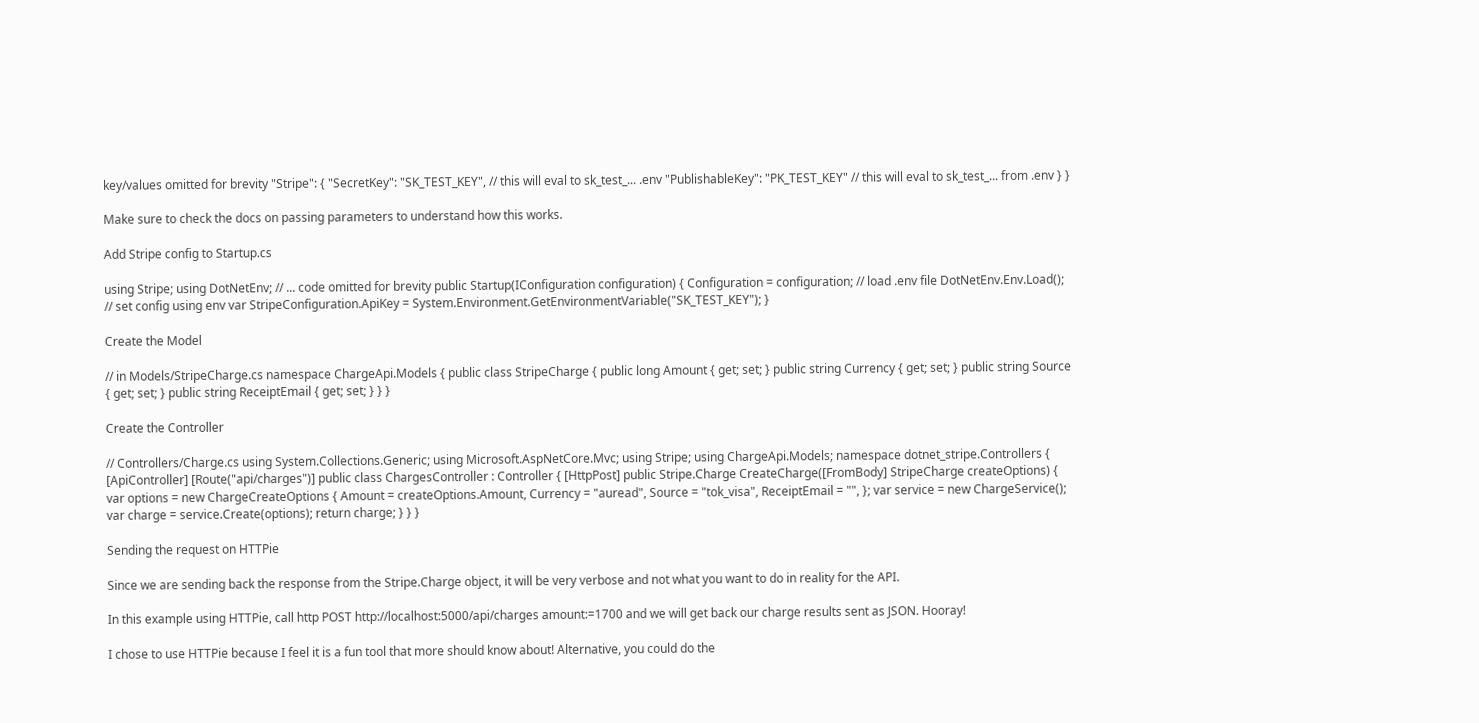key/values omitted for brevity "Stripe": { "SecretKey": "SK_TEST_KEY", // this will eval to sk_test_... .env "PublishableKey": "PK_TEST_KEY" // this will eval to sk_test_... from .env } }

Make sure to check the docs on passing parameters to understand how this works.

Add Stripe config to Startup.cs

using Stripe; using DotNetEnv; // ... code omitted for brevity public Startup(IConfiguration configuration) { Configuration = configuration; // load .env file DotNetEnv.Env.Load(); // set config using env var StripeConfiguration.ApiKey = System.Environment.GetEnvironmentVariable("SK_TEST_KEY"); }

Create the Model

// in Models/StripeCharge.cs namespace ChargeApi.Models { public class StripeCharge { public long Amount { get; set; } public string Currency { get; set; } public string Source { get; set; } public string ReceiptEmail { get; set; } } }

Create the Controller

// Controllers/Charge.cs using System.Collections.Generic; using Microsoft.AspNetCore.Mvc; using Stripe; using ChargeApi.Models; namespace dotnet_stripe.Controllers { [ApiController] [Route("api/charges")] public class ChargesController : Controller { [HttpPost] public Stripe.Charge CreateCharge([FromBody] StripeCharge createOptions) { var options = new ChargeCreateOptions { Amount = createOptions.Amount, Currency = "auread", Source = "tok_visa", ReceiptEmail = "", }; var service = new ChargeService(); var charge = service.Create(options); return charge; } } }

Sending the request on HTTPie

Since we are sending back the response from the Stripe.Charge object, it will be very verbose and not what you want to do in reality for the API.

In this example using HTTPie, call http POST http://localhost:5000/api/charges amount:=1700 and we will get back our charge results sent as JSON. Hooray!

I chose to use HTTPie because I feel it is a fun tool that more should know about! Alternative, you could do the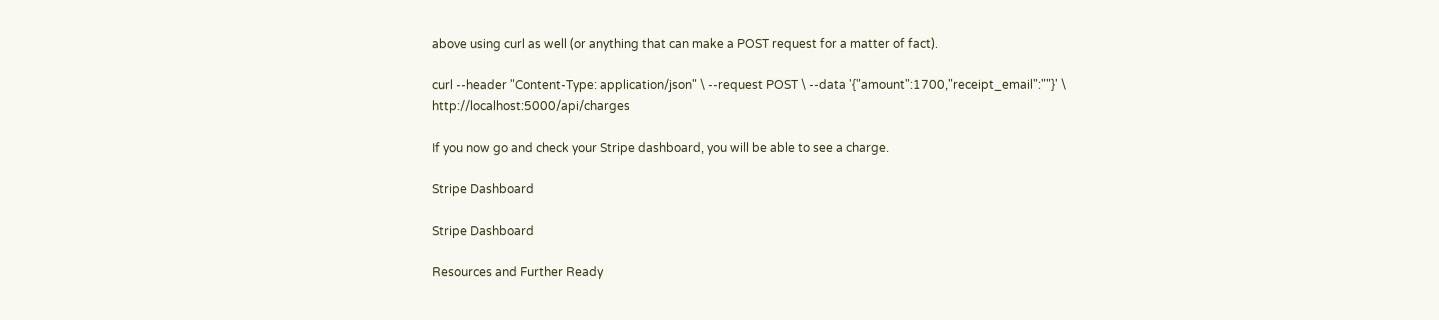above using curl as well (or anything that can make a POST request for a matter of fact).

curl --header "Content-Type: application/json" \ --request POST \ --data '{"amount":1700,"receipt_email":""}' \ http://localhost:5000/api/charges

If you now go and check your Stripe dashboard, you will be able to see a charge.

Stripe Dashboard

Stripe Dashboard

Resources and Further Ready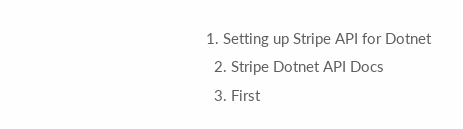1. Setting up Stripe API for Dotnet
  2. Stripe Dotnet API Docs
  3. First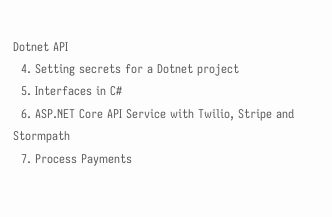Dotnet API
  4. Setting secrets for a Dotnet project
  5. Interfaces in C#
  6. ASP.NET Core API Service with Twilio, Stripe and Stormpath
  7. Process Payments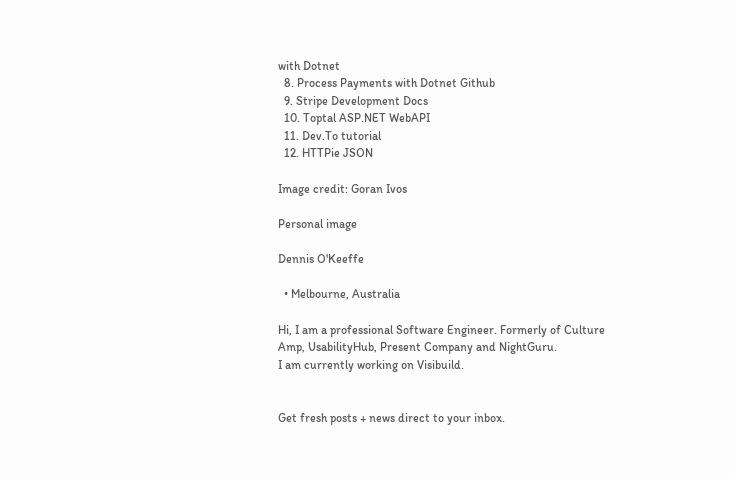with Dotnet
  8. Process Payments with Dotnet Github
  9. Stripe Development Docs
  10. Toptal ASP.NET WebAPI
  11. Dev.To tutorial
  12. HTTPie JSON

Image credit: Goran Ivos

Personal image

Dennis O'Keeffe

  • Melbourne, Australia

Hi, I am a professional Software Engineer. Formerly of Culture Amp, UsabilityHub, Present Company and NightGuru.
I am currently working on Visibuild.


Get fresh posts + news direct to your inbox.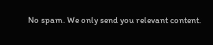No spam. We only send you relevant content.